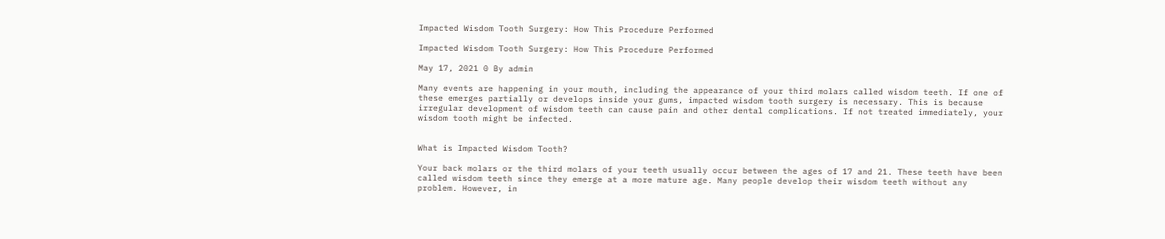Impacted Wisdom Tooth Surgery: How This Procedure Performed

Impacted Wisdom Tooth Surgery: How This Procedure Performed

May 17, 2021 0 By admin

Many events are happening in your mouth, including the appearance of your third molars called wisdom teeth. If one of these emerges partially or develops inside your gums, impacted wisdom tooth surgery is necessary. This is because irregular development of wisdom teeth can cause pain and other dental complications. If not treated immediately, your wisdom tooth might be infected.


What is Impacted Wisdom Tooth?

Your back molars or the third molars of your teeth usually occur between the ages of 17 and 21. These teeth have been called wisdom teeth since they emerge at a more mature age. Many people develop their wisdom teeth without any problem. However, in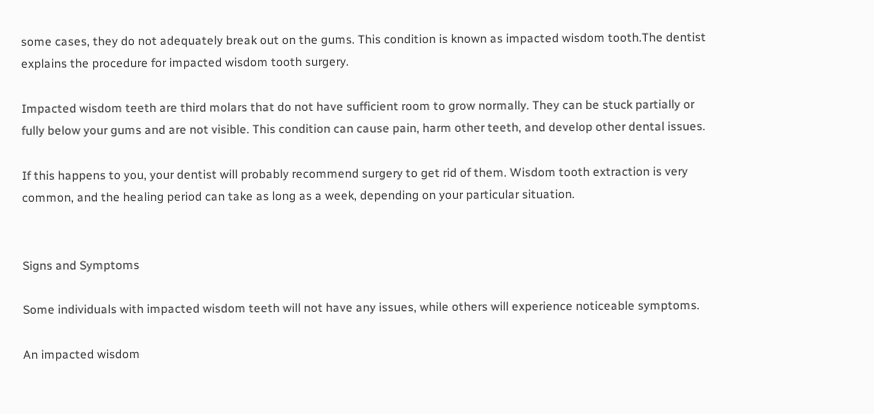some cases, they do not adequately break out on the gums. This condition is known as impacted wisdom tooth.The dentist explains the procedure for impacted wisdom tooth surgery.

Impacted wisdom teeth are third molars that do not have sufficient room to grow normally. They can be stuck partially or fully below your gums and are not visible. This condition can cause pain, harm other teeth, and develop other dental issues.

If this happens to you, your dentist will probably recommend surgery to get rid of them. Wisdom tooth extraction is very common, and the healing period can take as long as a week, depending on your particular situation.


Signs and Symptoms

Some individuals with impacted wisdom teeth will not have any issues, while others will experience noticeable symptoms.

An impacted wisdom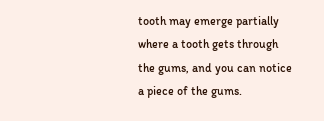tooth may emerge partially where a tooth gets through the gums, and you can notice a piece of the gums.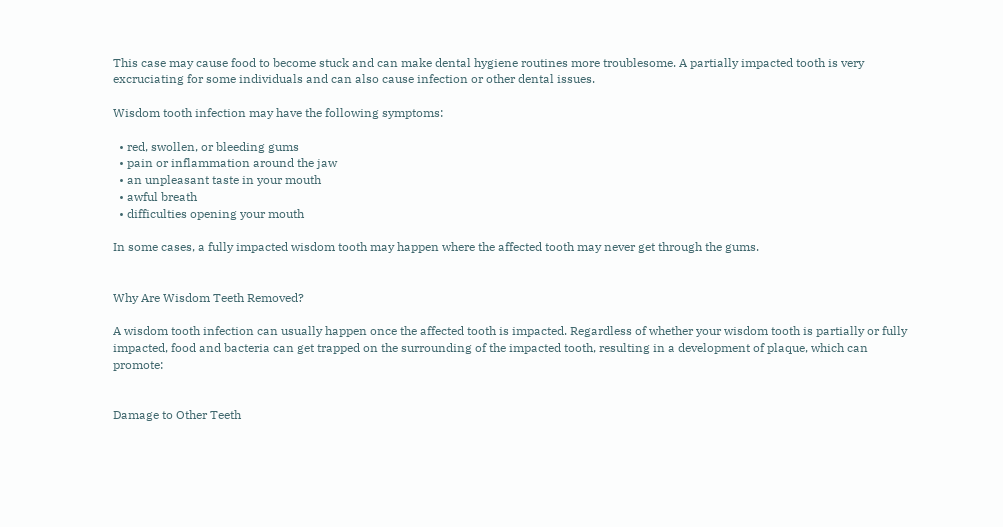This case may cause food to become stuck and can make dental hygiene routines more troublesome. A partially impacted tooth is very excruciating for some individuals and can also cause infection or other dental issues.

Wisdom tooth infection may have the following symptoms:

  • red, swollen, or bleeding gums
  • pain or inflammation around the jaw
  • an unpleasant taste in your mouth
  • awful breath
  • difficulties opening your mouth

In some cases, a fully impacted wisdom tooth may happen where the affected tooth may never get through the gums.


Why Are Wisdom Teeth Removed?

A wisdom tooth infection can usually happen once the affected tooth is impacted. Regardless of whether your wisdom tooth is partially or fully impacted, food and bacteria can get trapped on the surrounding of the impacted tooth, resulting in a development of plaque, which can promote:


Damage to Other Teeth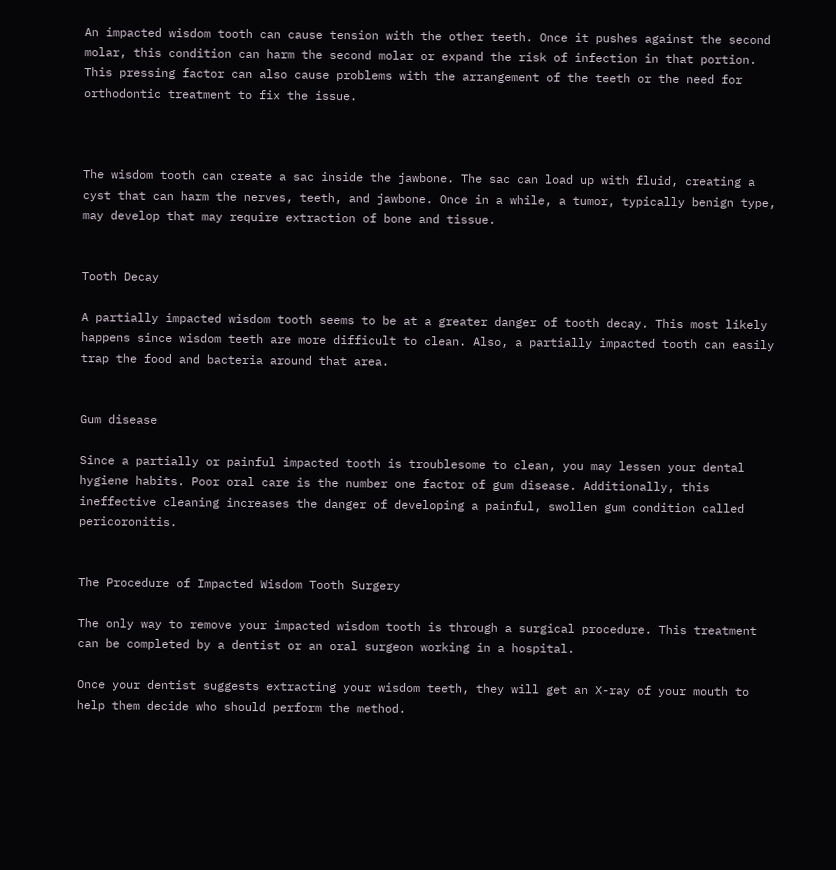An impacted wisdom tooth can cause tension with the other teeth. Once it pushes against the second molar, this condition can harm the second molar or expand the risk of infection in that portion. This pressing factor can also cause problems with the arrangement of the teeth or the need for orthodontic treatment to fix the issue.



The wisdom tooth can create a sac inside the jawbone. The sac can load up with fluid, creating a cyst that can harm the nerves, teeth, and jawbone. Once in a while, a tumor, typically benign type, may develop that may require extraction of bone and tissue.


Tooth Decay

A partially impacted wisdom tooth seems to be at a greater danger of tooth decay. This most likely happens since wisdom teeth are more difficult to clean. Also, a partially impacted tooth can easily trap the food and bacteria around that area.


Gum disease

Since a partially or painful impacted tooth is troublesome to clean, you may lessen your dental hygiene habits. Poor oral care is the number one factor of gum disease. Additionally, this ineffective cleaning increases the danger of developing a painful, swollen gum condition called pericoronitis.


The Procedure of Impacted Wisdom Tooth Surgery

The only way to remove your impacted wisdom tooth is through a surgical procedure. This treatment can be completed by a dentist or an oral surgeon working in a hospital.

Once your dentist suggests extracting your wisdom teeth, they will get an X-ray of your mouth to help them decide who should perform the method.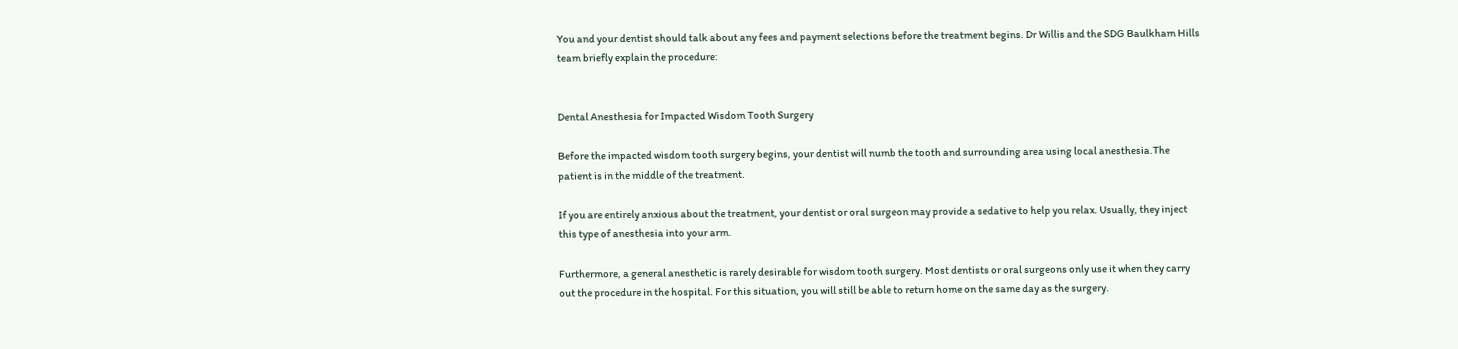You and your dentist should talk about any fees and payment selections before the treatment begins. Dr Willis and the SDG Baulkham Hills team briefly explain the procedure:


Dental Anesthesia for Impacted Wisdom Tooth Surgery

Before the impacted wisdom tooth surgery begins, your dentist will numb the tooth and surrounding area using local anesthesia.The patient is in the middle of the treatment.

If you are entirely anxious about the treatment, your dentist or oral surgeon may provide a sedative to help you relax. Usually, they inject this type of anesthesia into your arm.

Furthermore, a general anesthetic is rarely desirable for wisdom tooth surgery. Most dentists or oral surgeons only use it when they carry out the procedure in the hospital. For this situation, you will still be able to return home on the same day as the surgery.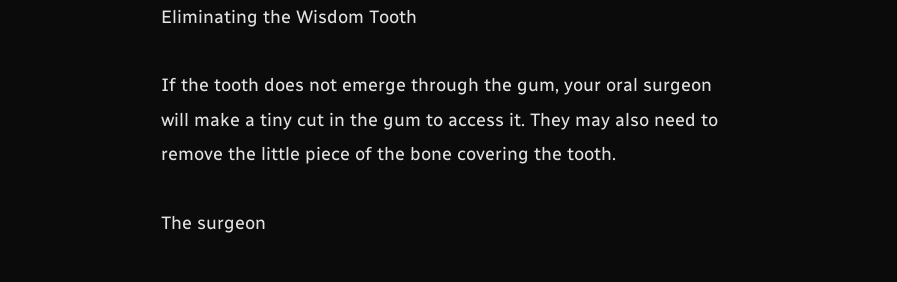Eliminating the Wisdom Tooth

If the tooth does not emerge through the gum, your oral surgeon will make a tiny cut in the gum to access it. They may also need to remove the little piece of the bone covering the tooth.

The surgeon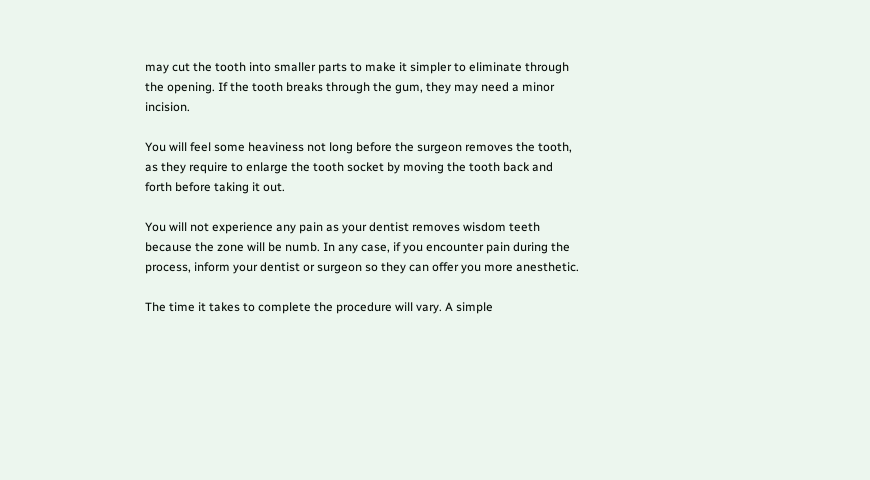may cut the tooth into smaller parts to make it simpler to eliminate through the opening. If the tooth breaks through the gum, they may need a minor incision.

You will feel some heaviness not long before the surgeon removes the tooth, as they require to enlarge the tooth socket by moving the tooth back and forth before taking it out.

You will not experience any pain as your dentist removes wisdom teeth because the zone will be numb. In any case, if you encounter pain during the process, inform your dentist or surgeon so they can offer you more anesthetic.

The time it takes to complete the procedure will vary. A simple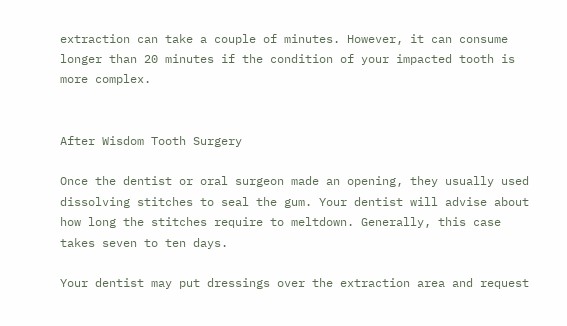extraction can take a couple of minutes. However, it can consume longer than 20 minutes if the condition of your impacted tooth is more complex.


After Wisdom Tooth Surgery

Once the dentist or oral surgeon made an opening, they usually used dissolving stitches to seal the gum. Your dentist will advise about how long the stitches require to meltdown. Generally, this case takes seven to ten days.

Your dentist may put dressings over the extraction area and request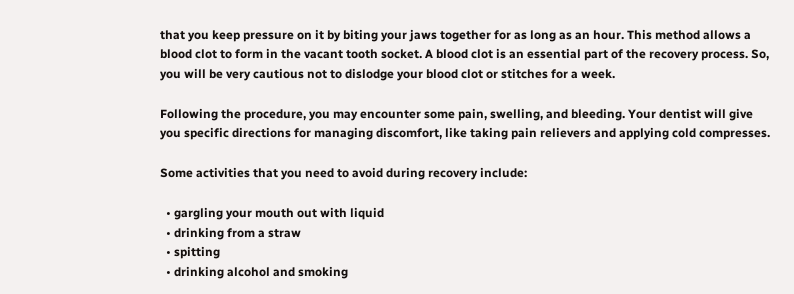that you keep pressure on it by biting your jaws together for as long as an hour. This method allows a blood clot to form in the vacant tooth socket. A blood clot is an essential part of the recovery process. So, you will be very cautious not to dislodge your blood clot or stitches for a week.

Following the procedure, you may encounter some pain, swelling, and bleeding. Your dentist will give you specific directions for managing discomfort, like taking pain relievers and applying cold compresses.

Some activities that you need to avoid during recovery include:

  • gargling your mouth out with liquid
  • drinking from a straw
  • spitting
  • drinking alcohol and smoking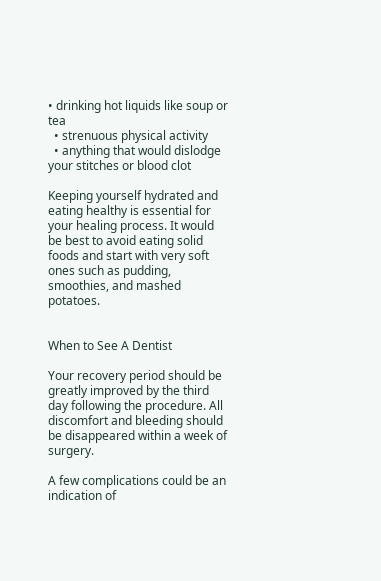• drinking hot liquids like soup or tea
  • strenuous physical activity
  • anything that would dislodge your stitches or blood clot

Keeping yourself hydrated and eating healthy is essential for your healing process. It would be best to avoid eating solid foods and start with very soft ones such as pudding, smoothies, and mashed potatoes.


When to See A Dentist

Your recovery period should be greatly improved by the third day following the procedure. All discomfort and bleeding should be disappeared within a week of surgery.

A few complications could be an indication of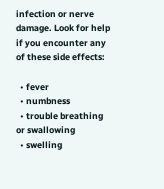infection or nerve damage. Look for help if you encounter any of these side effects:

  • fever
  • numbness
  • trouble breathing or swallowing
  • swelling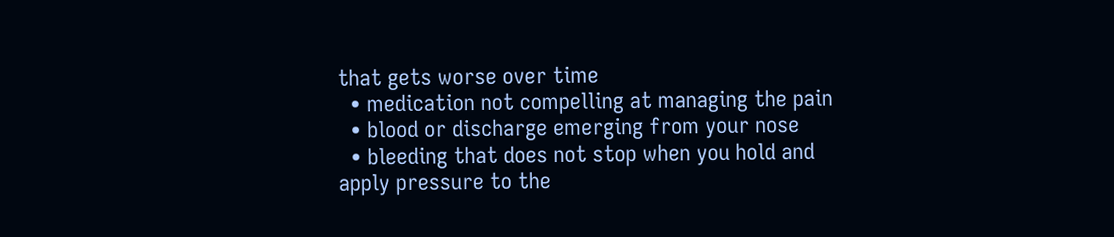that gets worse over time
  • medication not compelling at managing the pain
  • blood or discharge emerging from your nose
  • bleeding that does not stop when you hold and apply pressure to the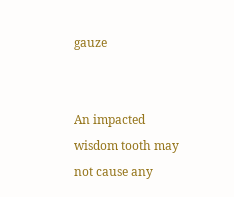gauze


An impacted wisdom tooth may not cause any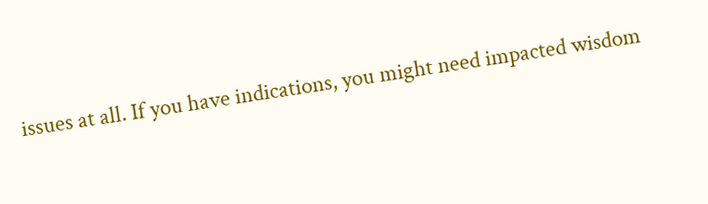issues at all. If you have indications, you might need impacted wisdom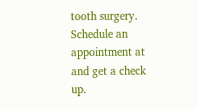tooth surgery. Schedule an appointment at and get a check up.